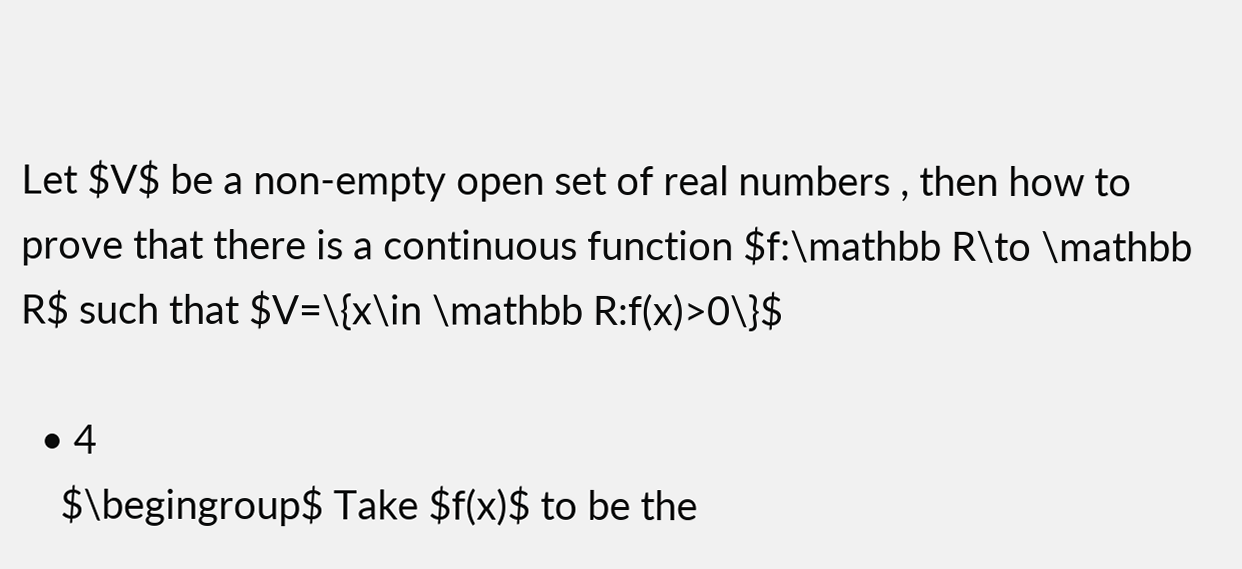Let $V$ be a non-empty open set of real numbers , then how to prove that there is a continuous function $f:\mathbb R\to \mathbb R$ such that $V=\{x\in \mathbb R:f(x)>0\}$

  • 4
    $\begingroup$ Take $f(x)$ to be the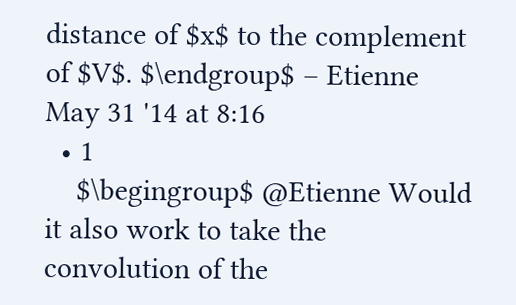distance of $x$ to the complement of $V$. $\endgroup$ – Etienne May 31 '14 at 8:16
  • 1
    $\begingroup$ @Etienne Would it also work to take the convolution of the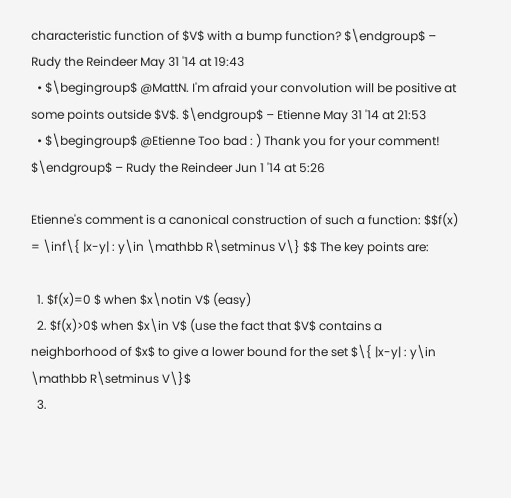characteristic function of $V$ with a bump function? $\endgroup$ – Rudy the Reindeer May 31 '14 at 19:43
  • $\begingroup$ @MattN. I'm afraid your convolution will be positive at some points outside $V$. $\endgroup$ – Etienne May 31 '14 at 21:53
  • $\begingroup$ @Etienne Too bad : ) Thank you for your comment! $\endgroup$ – Rudy the Reindeer Jun 1 '14 at 5:26

Etienne's comment is a canonical construction of such a function: $$f(x) = \inf\{ |x-y| : y\in \mathbb R\setminus V\} $$ The key points are:

  1. $f(x)=0 $ when $x\notin V$ (easy)
  2. $f(x)>0$ when $x\in V$ (use the fact that $V$ contains a neighborhood of $x$ to give a lower bound for the set $\{ |x-y| : y\in \mathbb R\setminus V\}$
  3.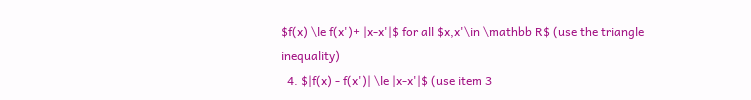$f(x) \le f(x')+ |x-x'|$ for all $x,x'\in \mathbb R$ (use the triangle inequality)
  4. $|f(x) - f(x')| \le |x-x'|$ (use item 3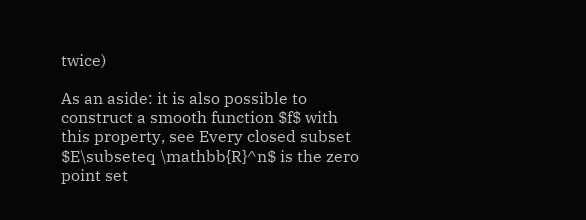twice)

As an aside: it is also possible to construct a smooth function $f$ with this property, see Every closed subset $E\subseteq \mathbb{R}^n$ is the zero point set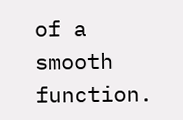of a smooth function.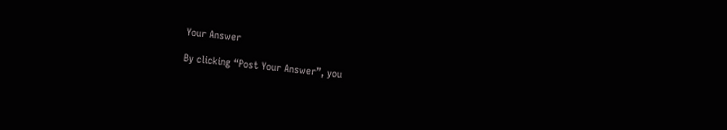Your Answer

By clicking “Post Your Answer”, you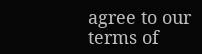agree to our terms of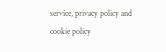service, privacy policy and cookie policy